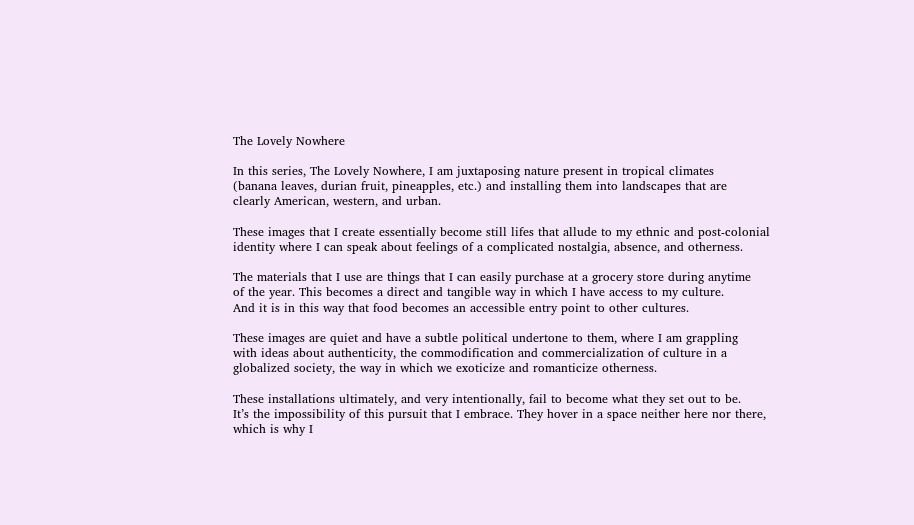The Lovely Nowhere

In this series, The Lovely Nowhere, I am juxtaposing nature present in tropical climates
(banana leaves, durian fruit, pineapples, etc.) and installing them into landscapes that are
clearly American, western, and urban.

These images that I create essentially become still lifes that allude to my ethnic and post-colonial
identity where I can speak about feelings of a complicated nostalgia, absence, and otherness.

The materials that I use are things that I can easily purchase at a grocery store during anytime
of the year. This becomes a direct and tangible way in which I have access to my culture.
And it is in this way that food becomes an accessible entry point to other cultures.

These images are quiet and have a subtle political undertone to them, where I am grappling
with ideas about authenticity, the commodification and commercialization of culture in a
globalized society, the way in which we exoticize and romanticize otherness.

These installations ultimately, and very intentionally, fail to become what they set out to be.
It’s the impossibility of this pursuit that I embrace. They hover in a space neither here nor there,
which is why I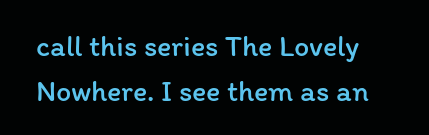call this series The Lovely Nowhere. I see them as an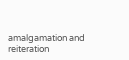amalgamation and reiteration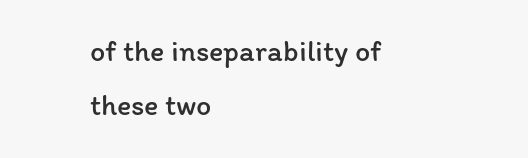of the inseparability of these two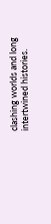clashing worlds and long intertwined histories.